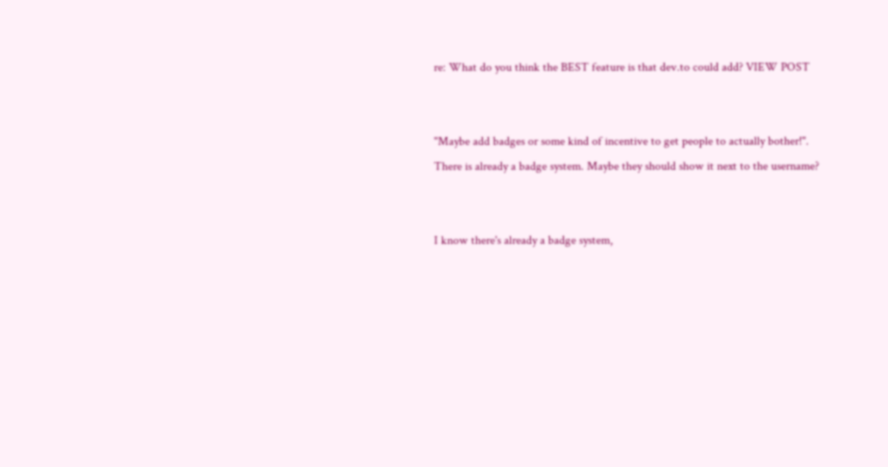re: What do you think the BEST feature is that dev.to could add? VIEW POST


"Maybe add badges or some kind of incentive to get people to actually bother!".
There is already a badge system. Maybe they should show it next to the username?


I know there's already a badge system,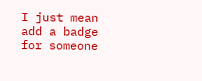I just mean add a badge for someone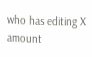who has editing X amount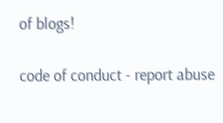of blogs!

code of conduct - report abuse